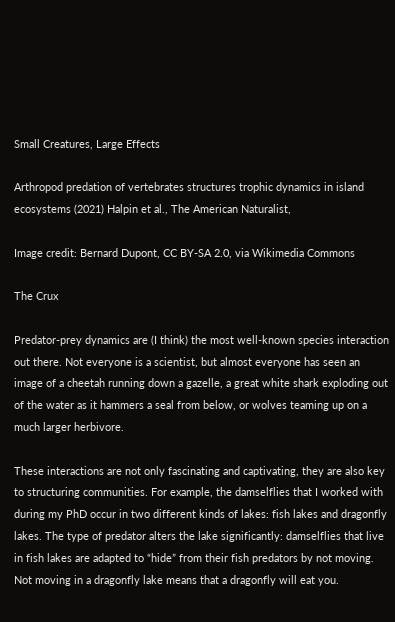Small Creatures, Large Effects

Arthropod predation of vertebrates structures trophic dynamics in island ecosystems (2021) Halpin et al., The American Naturalist,

Image credit: Bernard Dupont, CC BY-SA 2.0, via Wikimedia Commons

The Crux

Predator-prey dynamics are (I think) the most well-known species interaction out there. Not everyone is a scientist, but almost everyone has seen an image of a cheetah running down a gazelle, a great white shark exploding out of the water as it hammers a seal from below, or wolves teaming up on a much larger herbivore.

These interactions are not only fascinating and captivating, they are also key to structuring communities. For example, the damselflies that I worked with during my PhD occur in two different kinds of lakes: fish lakes and dragonfly lakes. The type of predator alters the lake significantly: damselflies that live in fish lakes are adapted to “hide” from their fish predators by not moving. Not moving in a dragonfly lake means that a dragonfly will eat you.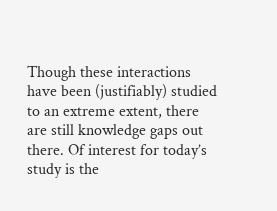Though these interactions have been (justifiably) studied to an extreme extent, there are still knowledge gaps out there. Of interest for today’s study is the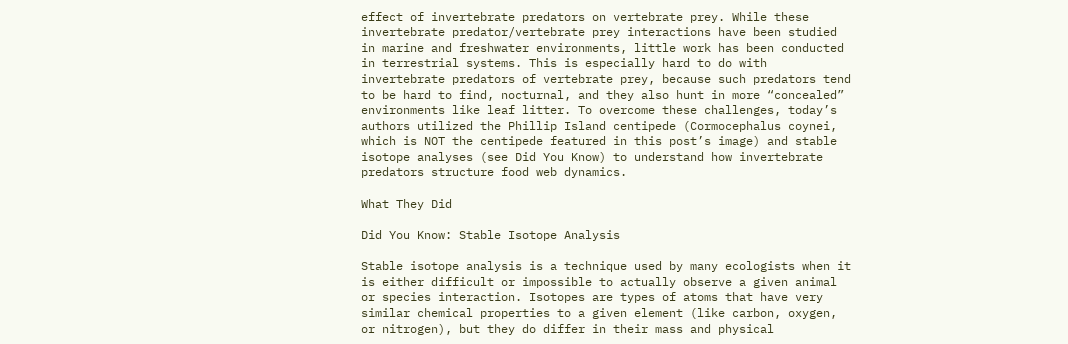effect of invertebrate predators on vertebrate prey. While these invertebrate predator/vertebrate prey interactions have been studied in marine and freshwater environments, little work has been conducted in terrestrial systems. This is especially hard to do with invertebrate predators of vertebrate prey, because such predators tend to be hard to find, nocturnal, and they also hunt in more “concealed” environments like leaf litter. To overcome these challenges, today’s authors utilized the Phillip Island centipede (Cormocephalus coynei, which is NOT the centipede featured in this post’s image) and stable isotope analyses (see Did You Know) to understand how invertebrate predators structure food web dynamics.

What They Did

Did You Know: Stable Isotope Analysis

Stable isotope analysis is a technique used by many ecologists when it is either difficult or impossible to actually observe a given animal or species interaction. Isotopes are types of atoms that have very similar chemical properties to a given element (like carbon, oxygen, or nitrogen), but they do differ in their mass and physical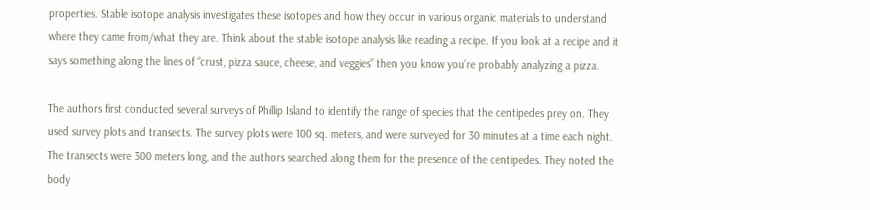properties. Stable isotope analysis investigates these isotopes and how they occur in various organic materials to understand where they came from/what they are. Think about the stable isotope analysis like reading a recipe. If you look at a recipe and it says something along the lines of “crust, pizza sauce, cheese, and veggies” then you know you’re probably analyzing a pizza.

The authors first conducted several surveys of Phillip Island to identify the range of species that the centipedes prey on. They used survey plots and transects. The survey plots were 100 sq. meters, and were surveyed for 30 minutes at a time each night. The transects were 300 meters long, and the authors searched along them for the presence of the centipedes. They noted the body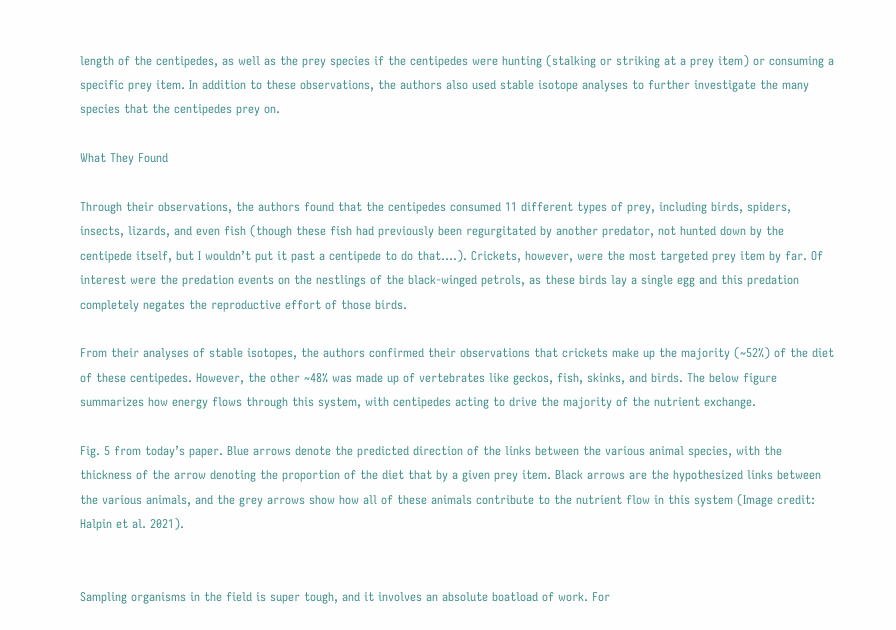length of the centipedes, as well as the prey species if the centipedes were hunting (stalking or striking at a prey item) or consuming a specific prey item. In addition to these observations, the authors also used stable isotope analyses to further investigate the many species that the centipedes prey on.

What They Found

Through their observations, the authors found that the centipedes consumed 11 different types of prey, including birds, spiders, insects, lizards, and even fish (though these fish had previously been regurgitated by another predator, not hunted down by the centipede itself, but I wouldn’t put it past a centipede to do that….). Crickets, however, were the most targeted prey item by far. Of interest were the predation events on the nestlings of the black-winged petrols, as these birds lay a single egg and this predation completely negates the reproductive effort of those birds.

From their analyses of stable isotopes, the authors confirmed their observations that crickets make up the majority (~52%) of the diet of these centipedes. However, the other ~48% was made up of vertebrates like geckos, fish, skinks, and birds. The below figure summarizes how energy flows through this system, with centipedes acting to drive the majority of the nutrient exchange.

Fig. 5 from today’s paper. Blue arrows denote the predicted direction of the links between the various animal species, with the thickness of the arrow denoting the proportion of the diet that by a given prey item. Black arrows are the hypothesized links between the various animals, and the grey arrows show how all of these animals contribute to the nutrient flow in this system (Image credit: Halpin et al. 2021).


Sampling organisms in the field is super tough, and it involves an absolute boatload of work. For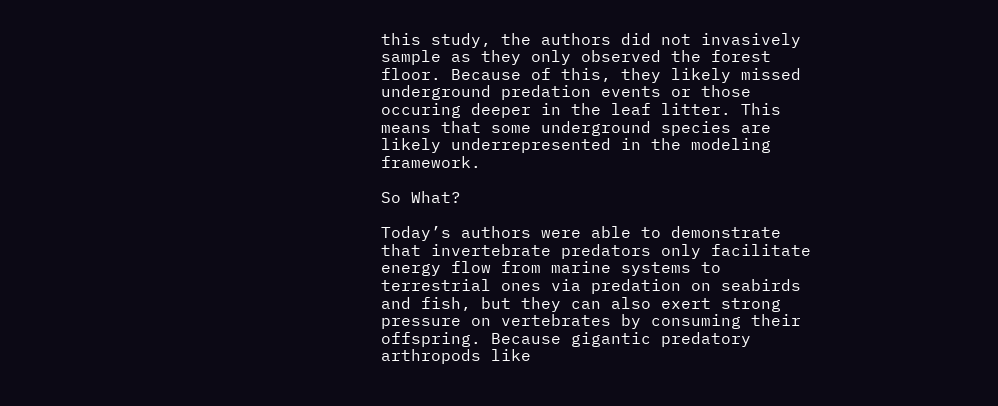this study, the authors did not invasively sample as they only observed the forest floor. Because of this, they likely missed underground predation events or those occuring deeper in the leaf litter. This means that some underground species are likely underrepresented in the modeling framework.

So What?

Today’s authors were able to demonstrate that invertebrate predators only facilitate energy flow from marine systems to terrestrial ones via predation on seabirds and fish, but they can also exert strong pressure on vertebrates by consuming their offspring. Because gigantic predatory arthropods like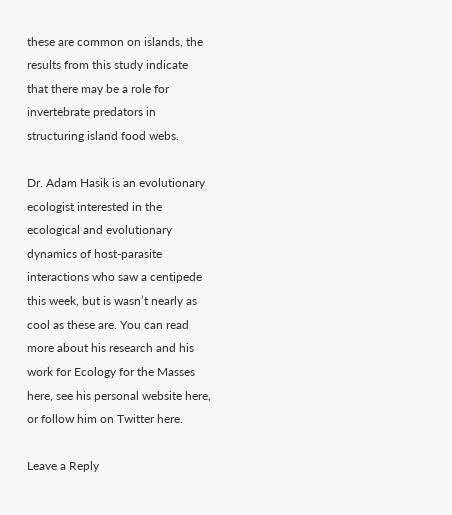these are common on islands, the results from this study indicate that there may be a role for invertebrate predators in structuring island food webs.

Dr. Adam Hasik is an evolutionary ecologist interested in the ecological and evolutionary dynamics of host-parasite interactions who saw a centipede this week, but is wasn’t nearly as cool as these are. You can read more about his research and his work for Ecology for the Masses here, see his personal website here, or follow him on Twitter here.

Leave a Reply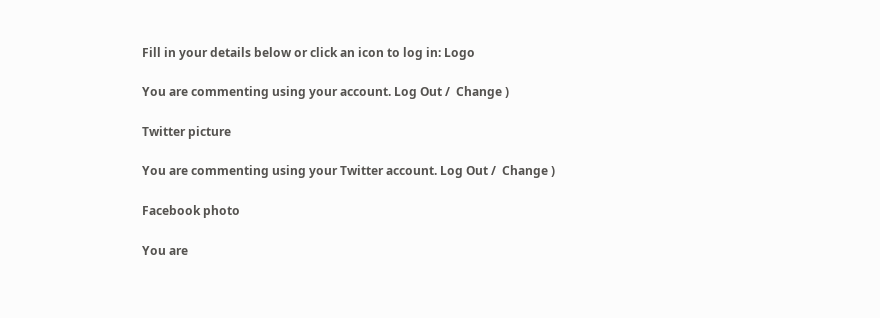Fill in your details below or click an icon to log in: Logo

You are commenting using your account. Log Out /  Change )

Twitter picture

You are commenting using your Twitter account. Log Out /  Change )

Facebook photo

You are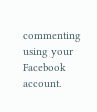commenting using your Facebook account.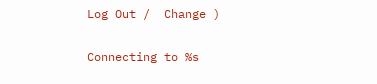Log Out /  Change )

Connecting to %s